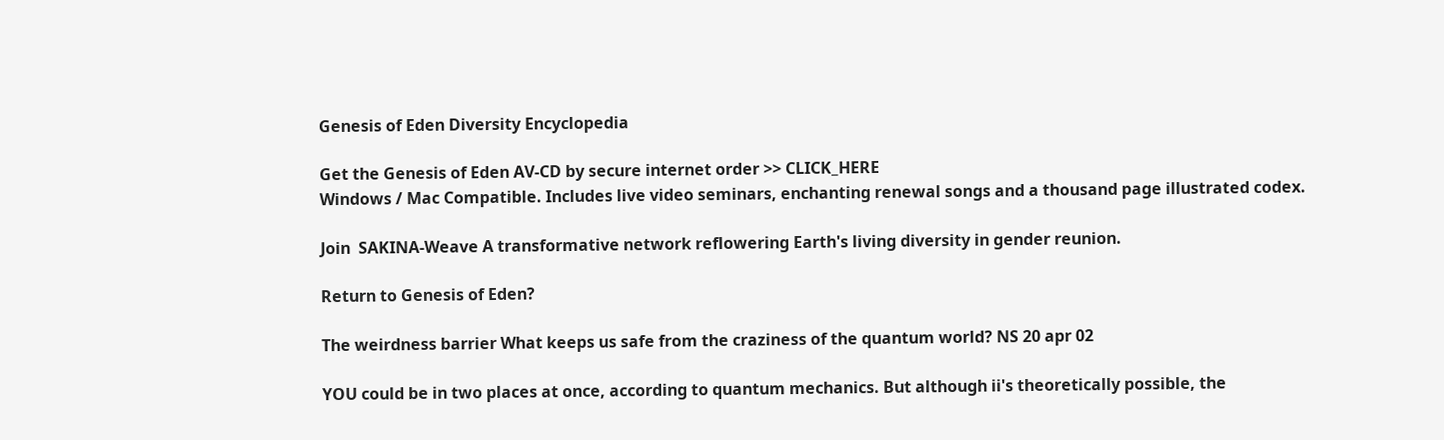Genesis of Eden Diversity Encyclopedia

Get the Genesis of Eden AV-CD by secure internet order >> CLICK_HERE
Windows / Mac Compatible. Includes live video seminars, enchanting renewal songs and a thousand page illustrated codex.

Join  SAKINA-Weave A transformative network reflowering Earth's living diversity in gender reunion.

Return to Genesis of Eden?

The weirdness barrier What keeps us safe from the craziness of the quantum world? NS 20 apr 02

YOU could be in two places at once, according to quantum mechanics. But although ii's theoretically possible, the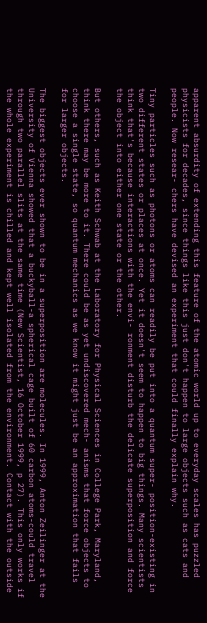apparent absurdity of extending this feature of the atomic world up to everyday scales has puzzled physicists for decades, since things like this just don't happen to large objects such as cats and people. Now resear- chers have devised an experiment that could finally explain why.

Tiny particles such as photons or atoms can readily be put into a quantum super- position-existing in two different states or places at once. Yet it doesn't seem to happen to big things. Many scientists think that's because interactions with the envi- ronment disturb the delicate superposition and force the object into either one state or the other.

But others, such as Keith Schwab at the Laboratory for Physical Sciences in College Park, Maryland, think there may be more to it. There could be as yet undiscovered mech- anisms that force objects to choose a single state, so quantum mechanics as we know it might just be an approximation that fails for larger objects.

The biggest objects ever shown to be in a superposition are molecules. In 1999, Anton Zeilinger at the University of Vienna showed that a buckyball-a spherical cage built of 60 carbon atoms-could travel through two parallel slits at the same time (New Scientist, 16 October 1999, p 27). This only works if the whole experiment is chilled and kept well isolated from the environment. Contact with the outside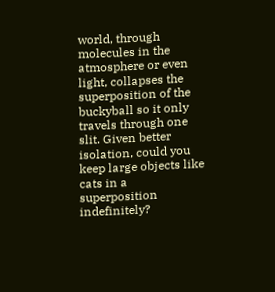world, through molecules in the atmosphere or even light, collapses the superposition of the buckyball so it only travels through one slit. Given better isolation, could you keep large objects like cats in a superposition indefinitely?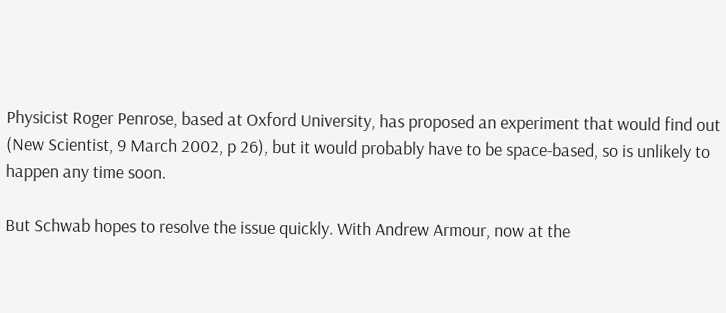Physicist Roger Penrose, based at Oxford University, has proposed an experiment that would find out (New Scientist, 9 March 2002, p 26), but it would probably have to be space-based, so is unlikely to happen any time soon.

But Schwab hopes to resolve the issue quickly. With Andrew Armour, now at the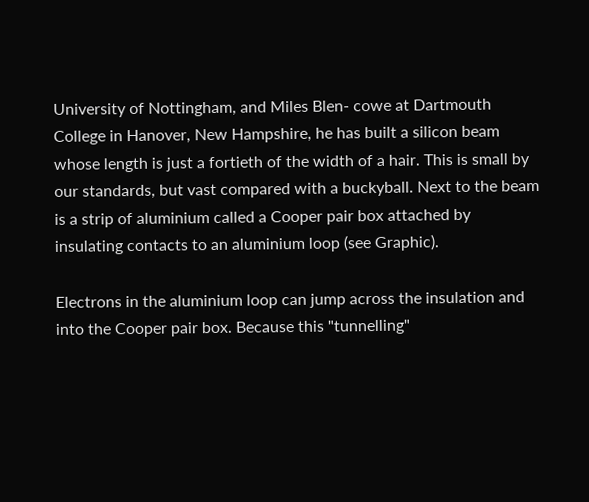University of Nottingham, and Miles Blen- cowe at Dartmouth College in Hanover, New Hampshire, he has built a silicon beam whose length is just a fortieth of the width of a hair. This is small by our standards, but vast compared with a buckyball. Next to the beam is a strip of aluminium called a Cooper pair box attached by insulating contacts to an aluminium loop (see Graphic).

Electrons in the aluminium loop can jump across the insulation and into the Cooper pair box. Because this "tunnelling"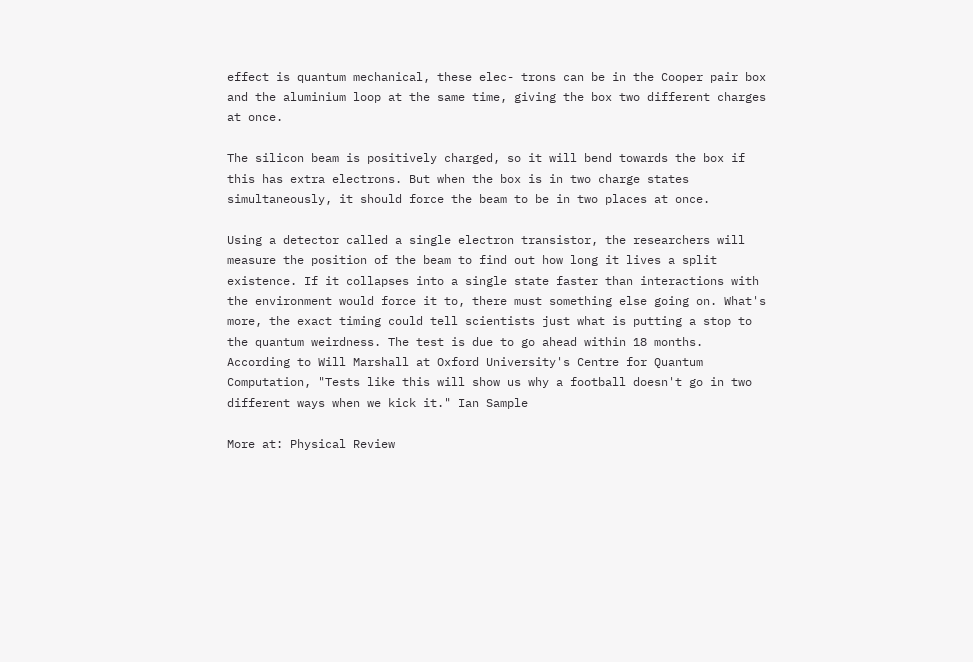effect is quantum mechanical, these elec- trons can be in the Cooper pair box and the aluminium loop at the same time, giving the box two different charges at once.

The silicon beam is positively charged, so it will bend towards the box if this has extra electrons. But when the box is in two charge states simultaneously, it should force the beam to be in two places at once.

Using a detector called a single electron transistor, the researchers will measure the position of the beam to find out how long it lives a split existence. If it collapses into a single state faster than interactions with the environment would force it to, there must something else going on. What's more, the exact timing could tell scientists just what is putting a stop to the quantum weirdness. The test is due to go ahead within 18 months. According to Will Marshall at Oxford University's Centre for Quantum Computation, "Tests like this will show us why a football doesn't go in two different ways when we kick it." Ian Sample

More at: Physical Review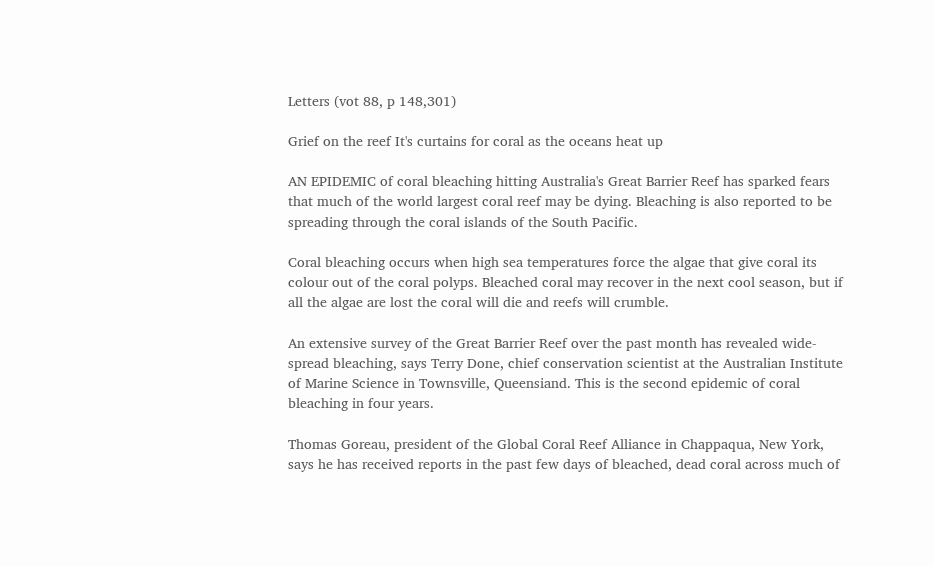Letters (vot 88, p 148,301)

Grief on the reef It's curtains for coral as the oceans heat up

AN EPIDEMIC of coral bleaching hitting Australia's Great Barrier Reef has sparked fears that much of the world largest coral reef may be dying. Bleaching is also reported to be spreading through the coral islands of the South Pacific.

Coral bleaching occurs when high sea temperatures force the algae that give coral its colour out of the coral polyps. Bleached coral may recover in the next cool season, but if all the algae are lost the coral will die and reefs will crumble.

An extensive survey of the Great Barrier Reef over the past month has revealed wide- spread bleaching, says Terry Done, chief conservation scientist at the Australian Institute of Marine Science in Townsville, Queensiand. This is the second epidemic of coral bleaching in four years.

Thomas Goreau, president of the Global Coral Reef Alliance in Chappaqua, New York, says he has received reports in the past few days of bleached, dead coral across much of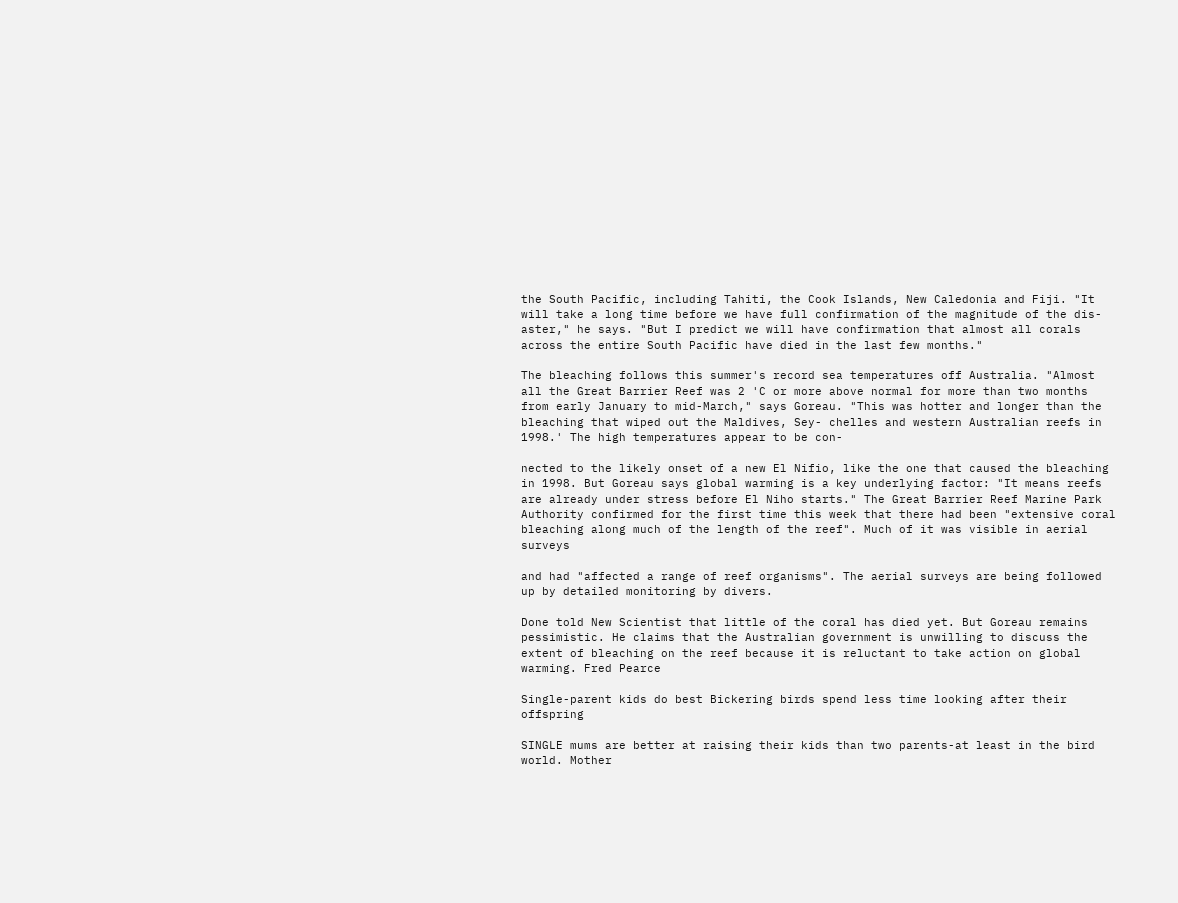the South Pacific, including Tahiti, the Cook Islands, New Caledonia and Fiji. "It will take a long time before we have full confirmation of the magnitude of the dis- aster," he says. "But I predict we will have confirmation that almost all corals across the entire South Pacific have died in the last few months."

The bleaching follows this summer's record sea temperatures off Australia. "Almost all the Great Barrier Reef was 2 'C or more above normal for more than two months from early January to mid-March," says Goreau. "This was hotter and longer than the bleaching that wiped out the Maldives, Sey- chelles and western Australian reefs in 1998.' The high temperatures appear to be con-

nected to the likely onset of a new El Nifio, like the one that caused the bleaching in 1998. But Goreau says global warming is a key underlying factor: "It means reefs are already under stress before El Niho starts." The Great Barrier Reef Marine Park Authority confirmed for the first time this week that there had been "extensive coral bleaching along much of the length of the reef". Much of it was visible in aerial surveys

and had "affected a range of reef organisms". The aerial surveys are being followed up by detailed monitoring by divers.

Done told New Scientist that little of the coral has died yet. But Goreau remains pessimistic. He claims that the Australian government is unwilling to discuss the extent of bleaching on the reef because it is reluctant to take action on global warming. Fred Pearce

Single-parent kids do best Bickering birds spend less time looking after their offspring

SINGLE mums are better at raising their kids than two parents-at least in the bird world. Mother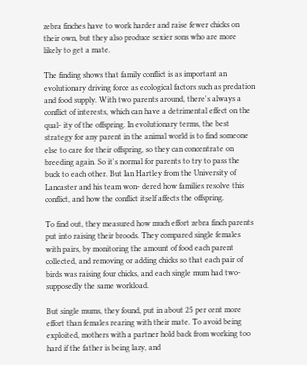zebra finches have to work harder and raise fewer chicks on their own, but they also produce sexier sons who are more likely to get a mate.

The finding shows that family conflict is as important an evolutionary driving force as ecological factors such as predation and food supply. With two parents around, there's always a conflict of interests, which can have a detrimental effect on the qual- ity of the offspring. In evolutionary terms, the best strategy for any parent in the animal world is to find someone else to care for their offspring, so they can concentrate on breeding again. So it's normal for parents to try to pass the buck to each other. But Ian Hartley from the University of Lancaster and his team won- dered how families resolve this conflict, and how the conflict itself affects the offspring.

To find out, they measured how much effort zebra finch parents put into raising their broods. They compared single females with pairs, by monitoring the amount of food each parent collected, and removing or adding chicks so that each pair of birds was raising four chicks, and each single mum had two-supposedly the same workload.

But single mums, they found, put in about 25 per cent more effort than females rearing with their mate. To avoid being exploited, mothers with a partner hold back from working too hard if the father is being lazy, and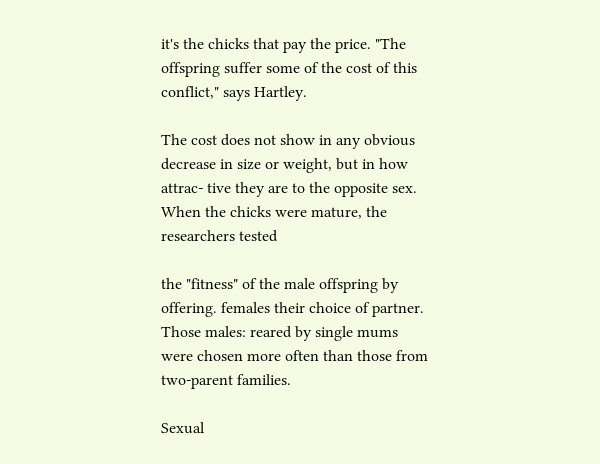it's the chicks that pay the price. "The offspring suffer some of the cost of this conflict," says Hartley.

The cost does not show in any obvious decrease in size or weight, but in how attrac- tive they are to the opposite sex. When the chicks were mature, the researchers tested

the "fitness" of the male offspring by offering. females their choice of partner. Those males: reared by single mums were chosen more often than those from two-parent families.

Sexual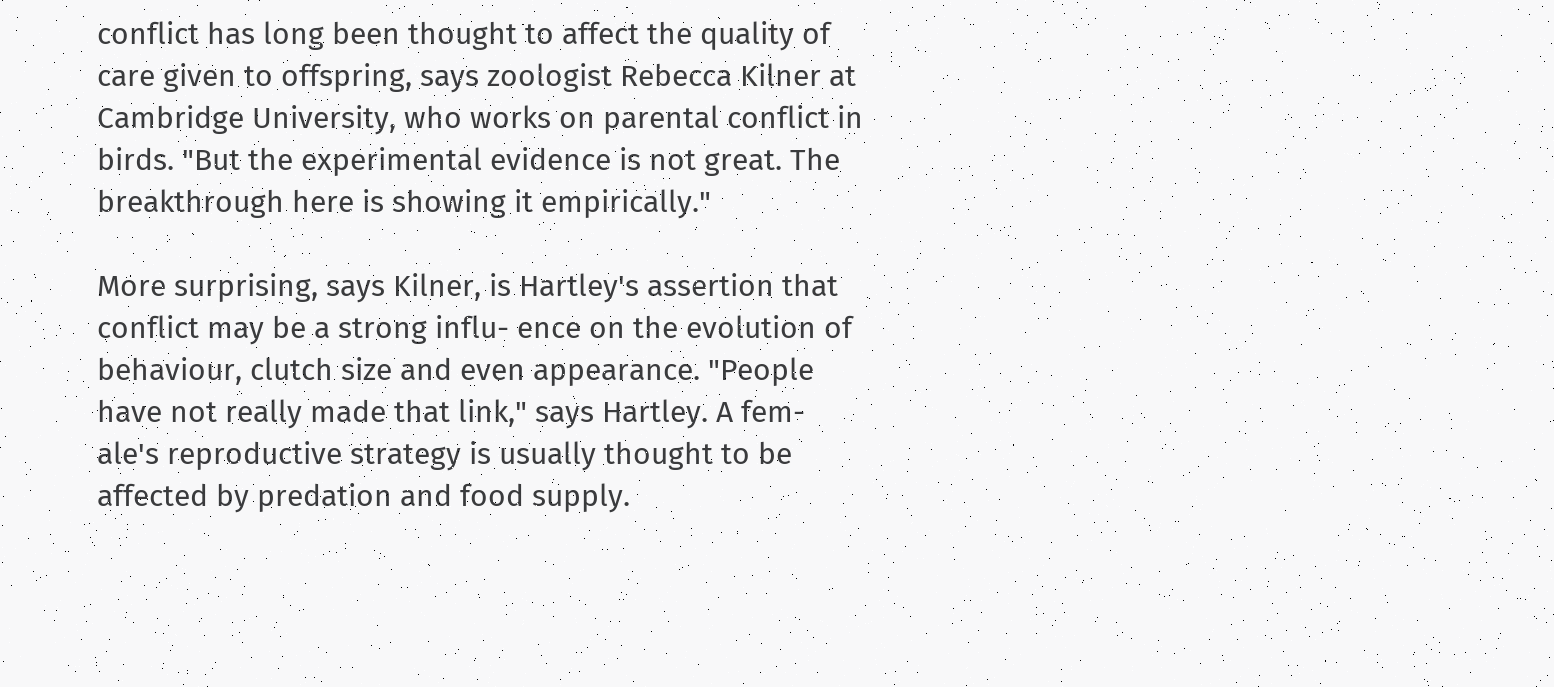conflict has long been thought to affect the quality of care given to offspring, says zoologist Rebecca Kilner at Cambridge University, who works on parental conflict in birds. "But the experimental evidence is not great. The breakthrough here is showing it empirically."

More surprising, says Kilner, is Hartley's assertion that conflict may be a strong influ- ence on the evolution of behaviour, clutch size and even appearance. "People have not really made that link," says Hartley. A fem- ale's reproductive strategy is usually thought to be affected by predation and food supply.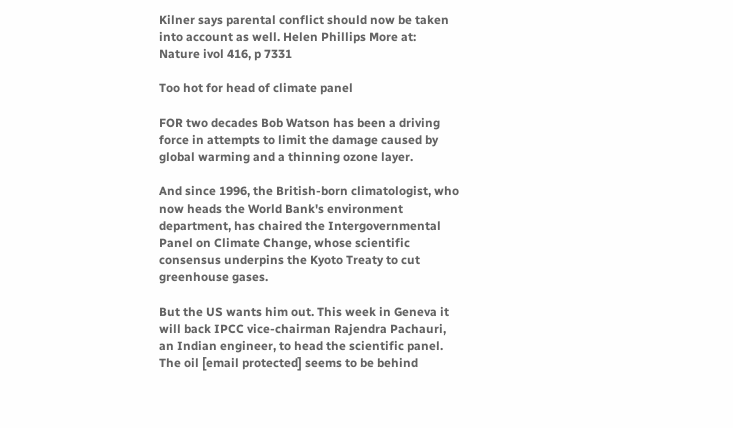Kilner says parental conflict should now be taken into account as well. Helen Phillips More at: Nature ivol 416, p 7331

Too hot for head of climate panel

FOR two decades Bob Watson has been a driving force in attempts to limit the damage caused by global warming and a thinning ozone layer.

And since 1996, the British-born climatologist, who now heads the World Bank's environment department, has chaired the Intergovernmental Panel on Climate Change, whose scientific consensus underpins the Kyoto Treaty to cut greenhouse gases.

But the US wants him out. This week in Geneva it will back IPCC vice-chairman Rajendra Pachauri, an Indian engineer, to head the scientific panel. The oil [email protected] seems to be behind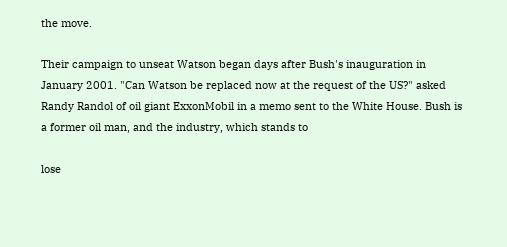the move.

Their campaign to unseat Watson began days after Bush's inauguration in January 2001. "Can Watson be replaced now at the request of the US?" asked Randy Randol of oil giant ExxonMobil in a memo sent to the White House. Bush is a former oil man, and the industry, which stands to

lose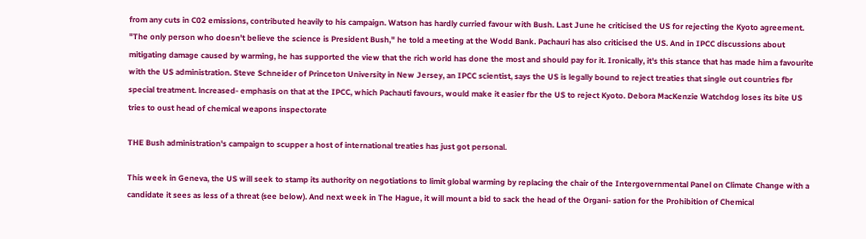from any cuts in C02 emissions, contributed heavily to his campaign. Watson has hardly curried favour with Bush. Last June he criticised the US for rejecting the Kyoto agreement. "The only person who doesn't believe the science is President Bush," he told a meeting at the Wodd Bank. Pachauri has also criticised the US. And in IPCC discussions about mitigating damage caused by warming, he has supported the view that the rich world has done the most and should pay for it. Ironically, it's this stance that has made him a favourite with the US administration. Steve Schneider of Princeton University in New Jersey, an IPCC scientist, says the US is legally bound to reject treaties that single out countries fbr special treatment. lncreased- emphasis on that at the IPCC, which Pachauti favours, would make it easier fbr the US to reject Kyoto. Debora MacKenzie Watchdog loses its bite US tries to oust head of chemical weapons inspectorate

THE Bush administration's campaign to scupper a host of international treaties has just got personal.

This week in Geneva, the US will seek to stamp its authority on negotiations to limit global warming by replacing the chair of the Intergovernmental Panel on Climate Change with a candidate it sees as less of a threat (see below). And next week in The Hague, it will mount a bid to sack the head of the Organi- sation for the Prohibition of Chemical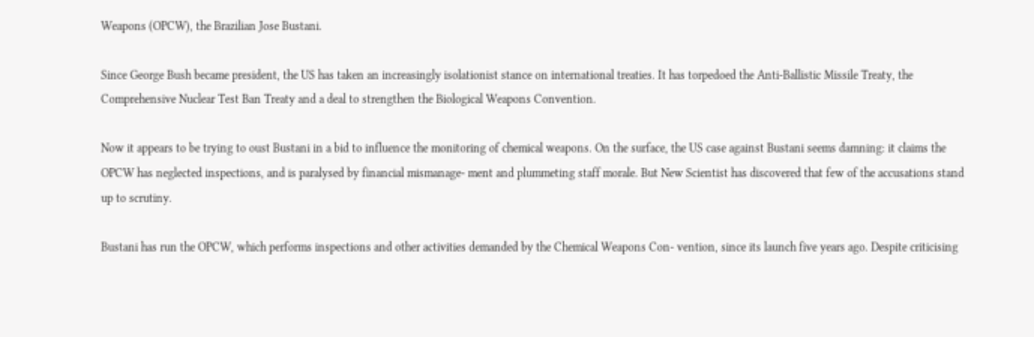Weapons (OPCW), the Brazilian Jose Bustani.

Since George Bush became president, the US has taken an increasingly isolationist stance on international treaties. It has torpedoed the Anti-Ballistic Missile Treaty, the Comprehensive Nuclear Test Ban Treaty and a deal to strengthen the Biological Weapons Convention.

Now it appears to be trying to oust Bustani in a bid to influence the monitoring of chemical weapons. On the surface, the US case against Bustani seems damning: it claims the OPCW has neglected inspections, and is paralysed by financial mismanage- ment and plummeting staff morale. But New Scientist has discovered that few of the accusations stand up to scrutiny.

Bustani has run the OPCW, which performs inspections and other activities demanded by the Chemical Weapons Con- vention, since its launch five years ago. Despite criticising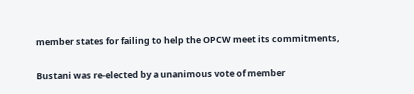member states for failing to help the OPCW meet its commitments,

Bustani was re-elected by a unanimous vote of member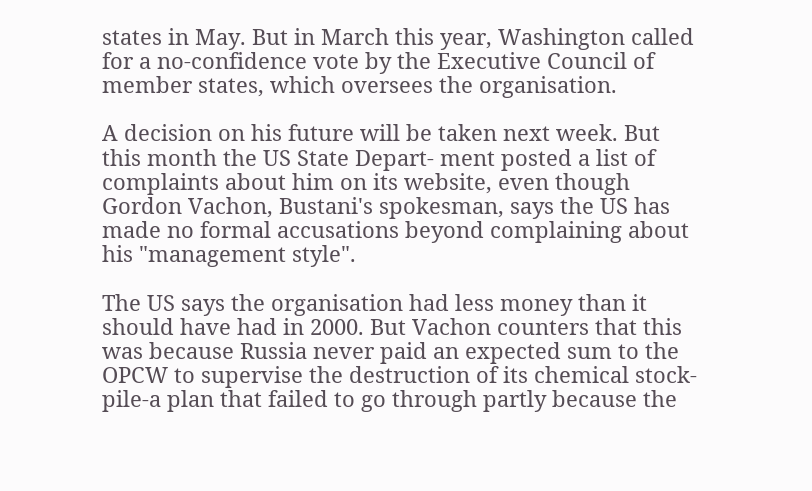states in May. But in March this year, Washington called for a no-confidence vote by the Executive Council of member states, which oversees the organisation.

A decision on his future will be taken next week. But this month the US State Depart- ment posted a list of complaints about him on its website, even though Gordon Vachon, Bustani's spokesman, says the US has made no formal accusations beyond complaining about his "management style".

The US says the organisation had less money than it should have had in 2000. But Vachon counters that this was because Russia never paid an expected sum to the OPCW to supervise the destruction of its chemical stock- pile-a plan that failed to go through partly because the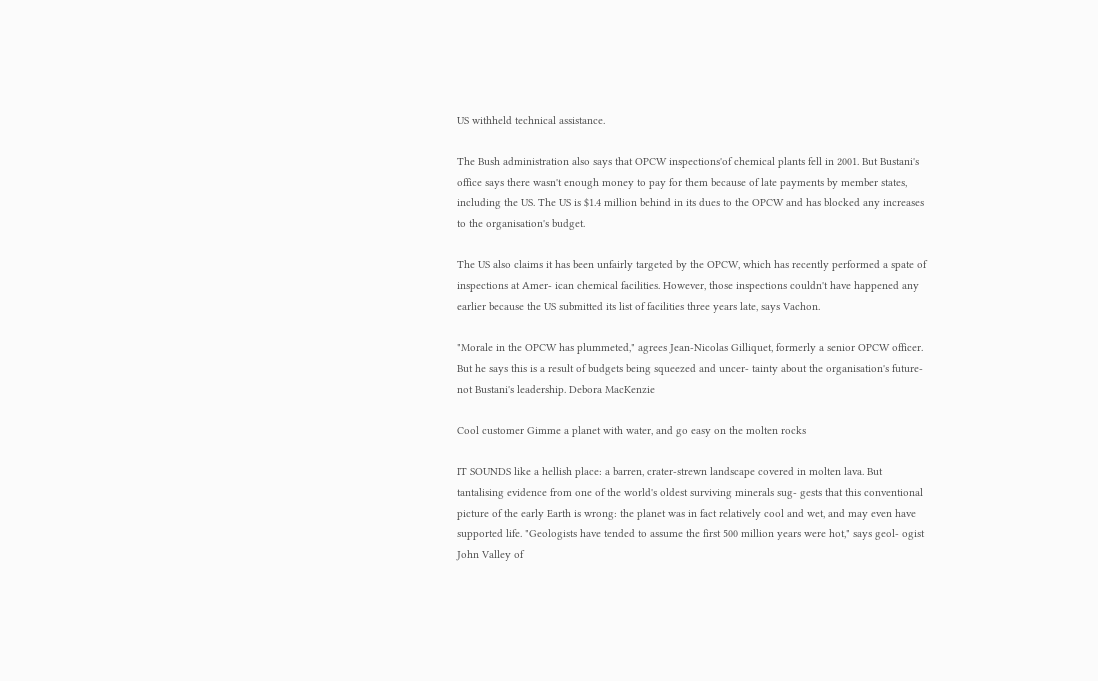US withheld technical assistance.

The Bush administration also says that OPCW inspections'of chemical plants fell in 2001. But Bustani's office says there wasn't enough money to pay for them because of late payments by member states, including the US. The US is $1.4 million behind in its dues to the OPCW and has blocked any increases to the organisation's budget.

The US also claims it has been unfairly targeted by the OPCW, which has recently performed a spate of inspections at Amer- ican chemical facilities. However, those inspections couldn't have happened any earlier because the US submitted its list of facilities three years late, says Vachon.

"Morale in the OPCW has plummeted," agrees Jean-Nicolas Gilliquet, formerly a senior OPCW officer. But he says this is a result of budgets being squeezed and uncer- tainty about the organisation's future-not Bustani's leadership. Debora MacKenzie

Cool customer Gimme a planet with water, and go easy on the molten rocks

IT SOUNDS like a hellish place: a barren, crater-strewn landscape covered in molten lava. But tantalising evidence from one of the world's oldest surviving minerals sug- gests that this conventional picture of the early Earth is wrong: the planet was in fact relatively cool and wet, and may even have supported life. "Geologists have tended to assume the first 500 million years were hot," says geol- ogist John Valley of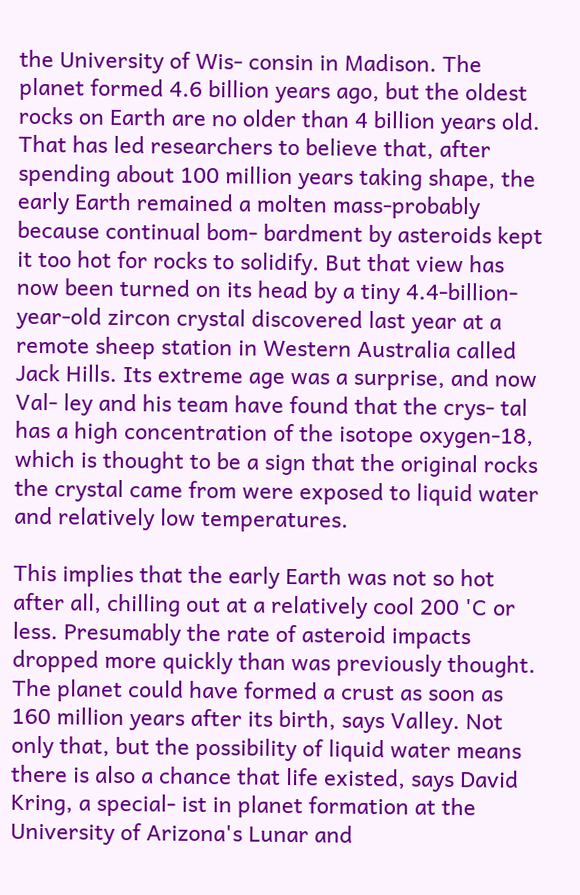the University of Wis- consin in Madison. The planet formed 4.6 billion years ago, but the oldest rocks on Earth are no older than 4 billion years old. That has led researchers to believe that, after spending about 100 million years taking shape, the early Earth remained a molten mass-probably because continual bom- bardment by asteroids kept it too hot for rocks to solidify. But that view has now been turned on its head by a tiny 4.4-billion-year-old zircon crystal discovered last year at a remote sheep station in Western Australia called Jack Hills. Its extreme age was a surprise, and now Val- ley and his team have found that the crys- tal has a high concentration of the isotope oxygen-18, which is thought to be a sign that the original rocks the crystal came from were exposed to liquid water and relatively low temperatures.

This implies that the early Earth was not so hot after all, chilling out at a relatively cool 200 'C or less. Presumably the rate of asteroid impacts dropped more quickly than was previously thought. The planet could have formed a crust as soon as 160 million years after its birth, says Valley. Not only that, but the possibility of liquid water means there is also a chance that life existed, says David Kring, a special- ist in planet formation at the University of Arizona's Lunar and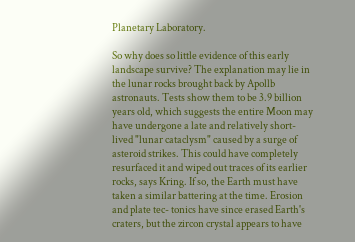Planetary Laboratory.

So why does so little evidence of this early landscape survive? The explanation may lie in the lunar rocks brought back by Apollb astronauts. Tests show them to be 3.9 billion years old, which suggests the entire Moon may have undergone a late and relatively short-lived "lunar cataclysm" caused by a surge of asteroid strikes. This could have completely resurfaced it and wiped out traces of its earlier rocks, says Kring. If so, the Earth must have taken a similar battering at the time. Erosion and plate tec- tonics have since erased Earth's craters, but the zircon crystal appears to have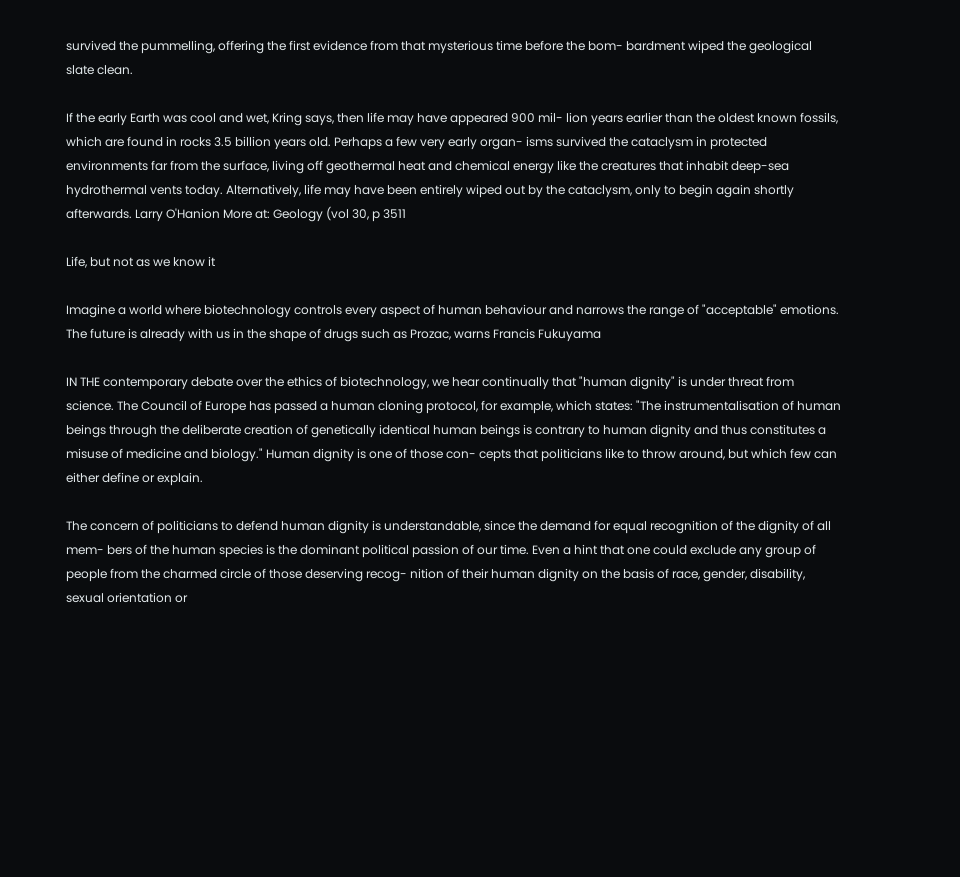survived the pummelling, offering the first evidence from that mysterious time before the bom- bardment wiped the geological slate clean.

If the early Earth was cool and wet, Kring says, then life may have appeared 900 mil- lion years earlier than the oldest known fossils, which are found in rocks 3.5 billion years old. Perhaps a few very early organ- isms survived the cataclysm in protected environments far from the surface, living off geothermal heat and chemical energy like the creatures that inhabit deep-sea hydrothermal vents today. Alternatively, life may have been entirely wiped out by the cataclysm, only to begin again shortly afterwards. Larry O'Hanion More at: Geology (vol 30, p 3511

Life, but not as we know it

Imagine a world where biotechnology controls every aspect of human behaviour and narrows the range of "acceptable" emotions. The future is already with us in the shape of drugs such as Prozac, warns Francis Fukuyama

IN THE contemporary debate over the ethics of biotechnology, we hear continually that "human dignity" is under threat from science. The Council of Europe has passed a human cloning protocol, for example, which states: "The instrumentalisation of human beings through the deliberate creation of genetically identical human beings is contrary to human dignity and thus constitutes a misuse of medicine and biology." Human dignity is one of those con- cepts that politicians like to throw around, but which few can either define or explain.

The concern of politicians to defend human dignity is understandable, since the demand for equal recognition of the dignity of all mem- bers of the human species is the dominant political passion of our time. Even a hint that one could exclude any group of people from the charmed circle of those deserving recog- nition of their human dignity on the basis of race, gender, disability, sexual orientation or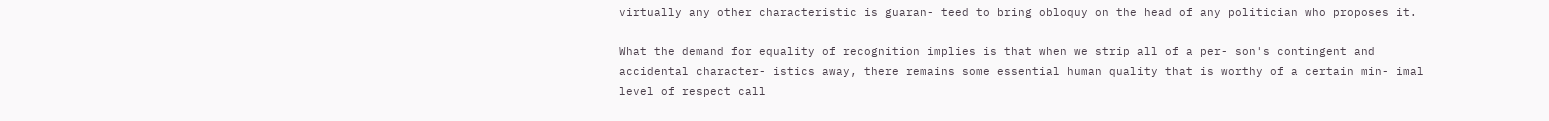virtually any other characteristic is guaran- teed to bring obloquy on the head of any politician who proposes it.

What the demand for equality of recognition implies is that when we strip all of a per- son's contingent and accidental character- istics away, there remains some essential human quality that is worthy of a certain min- imal level of respect call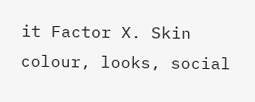it Factor X. Skin colour, looks, social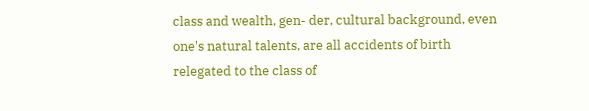class and wealth, gen- der, cultural background, even one's natural talents, are all accidents of birth relegated to the class of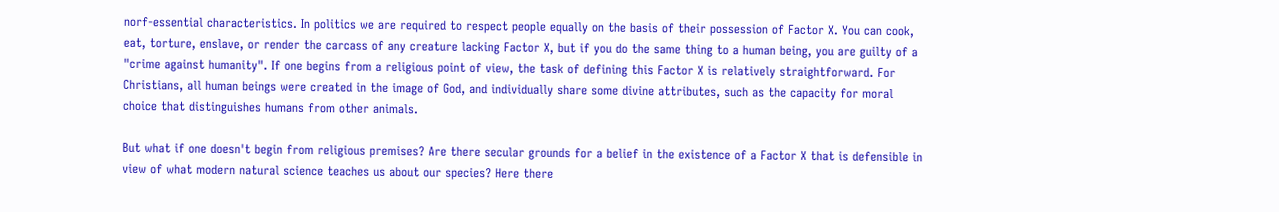norf-essential characteristics. In politics we are required to respect people equally on the basis of their possession of Factor X. You can cook, eat, torture, enslave, or render the carcass of any creature lacking Factor X, but if you do the same thing to a human being, you are guilty of a "crime against humanity". If one begins from a religious point of view, the task of defining this Factor X is relatively straightforward. For Christians, all human beings were created in the image of God, and individually share some divine attributes, such as the capacity for moral choice that distinguishes humans from other animals.

But what if one doesn't begin from religious premises? Are there secular grounds for a belief in the existence of a Factor X that is defensible in view of what modern natural science teaches us about our species? Here there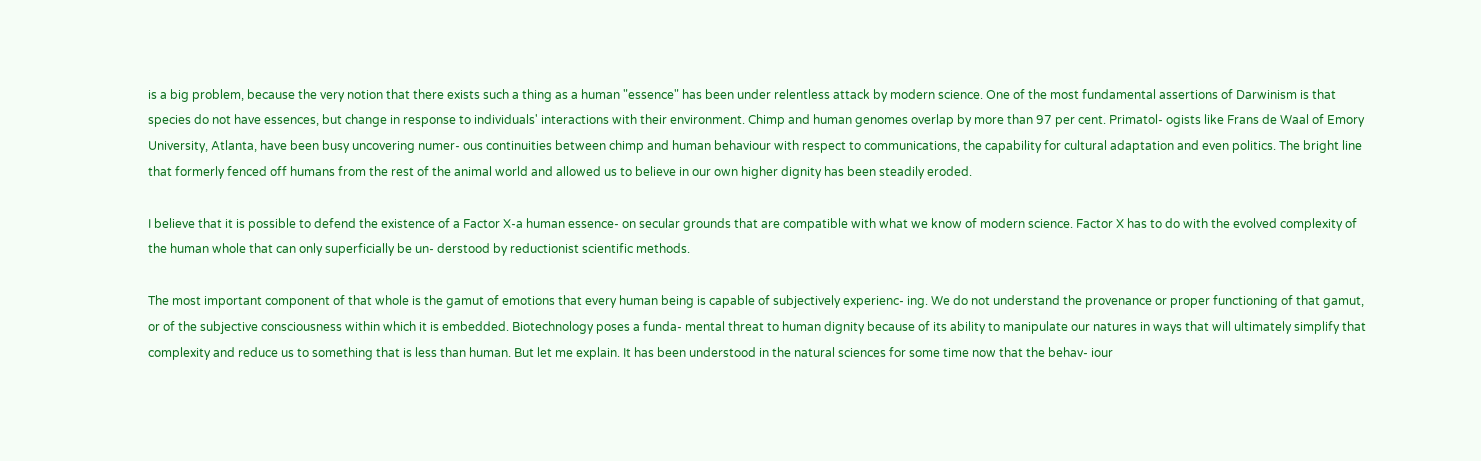is a big problem, because the very notion that there exists such a thing as a human "essence" has been under relentless attack by modern science. One of the most fundamental assertions of Darwinism is that species do not have essences, but change in response to individuals' interactions with their environment. Chimp and human genomes overlap by more than 97 per cent. Primatol- ogists like Frans de Waal of Emory University, Atlanta, have been busy uncovering numer- ous continuities between chimp and human behaviour with respect to communications, the capability for cultural adaptation and even politics. The bright line that formerly fenced off humans from the rest of the animal world and allowed us to believe in our own higher dignity has been steadily eroded.

I believe that it is possible to defend the existence of a Factor X-a human essence- on secular grounds that are compatible with what we know of modern science. Factor X has to do with the evolved complexity of the human whole that can only superficially be un- derstood by reductionist scientific methods.

The most important component of that whole is the gamut of emotions that every human being is capable of subjectively experienc- ing. We do not understand the provenance or proper functioning of that gamut, or of the subjective consciousness within which it is embedded. Biotechnology poses a funda- mental threat to human dignity because of its ability to manipulate our natures in ways that will ultimately simplify that complexity and reduce us to something that is less than human. But let me explain. It has been understood in the natural sciences for some time now that the behav- iour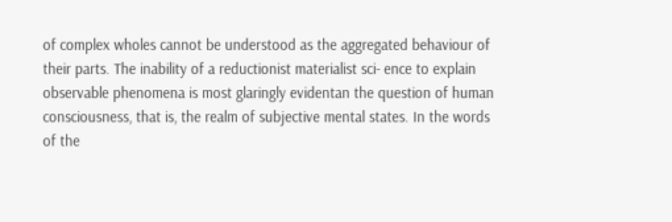of complex wholes cannot be understood as the aggregated behaviour of their parts. The inability of a reductionist materialist sci- ence to explain observable phenomena is most glaringly evidentan the question of human consciousness, that is, the realm of subjective mental states. In the words of the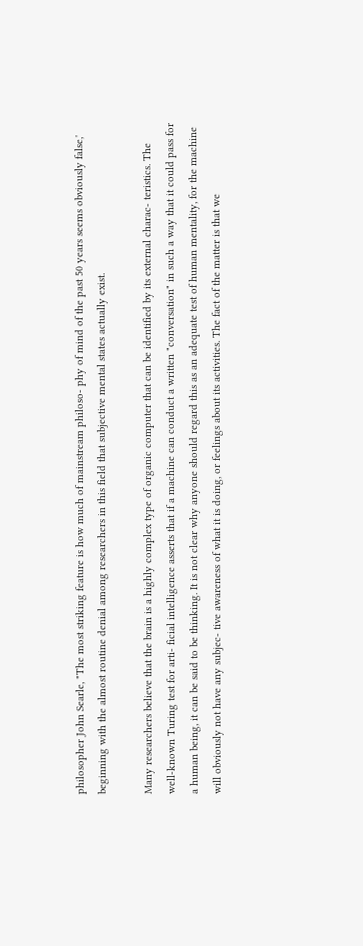philosopher John Searle, "The most striking feature is how much of mainstream philoso- phy of mind of the past 50 years seems obviously false,' beginning with the almost routine denial among researchers in this field that subjective mental states actually exist.

Many researchers believe that the brain is a highly complex type of organic computer that can be identified by its external charac- teristics. The well-known Turing test for arti- ficial intelligence asserts that if a machine can conduct a written "conversation" in such a way that it could pass for a human being, it can be said to be thinking. It is not clear why anyone should regard this as an adequate test of human mentality, for the machine will obviously not have any subjec- tive awareness of what it is doing, or feelings about its activities. The fact of the matter is that we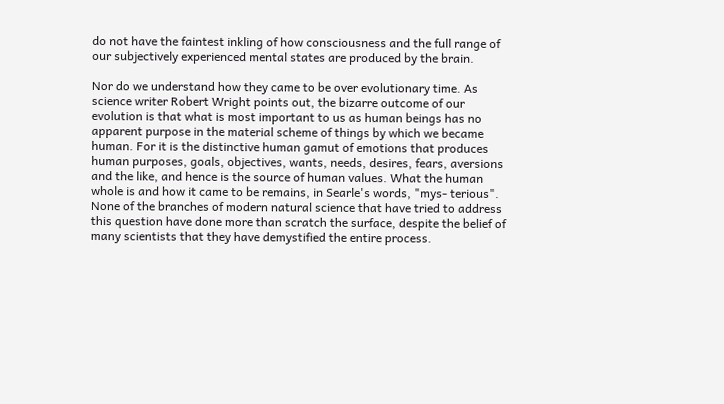do not have the faintest inkling of how consciousness and the full range of our subjectively experienced mental states are produced by the brain.

Nor do we understand how they came to be over evolutionary time. As science writer Robert Wright points out, the bizarre outcome of our evolution is that what is most important to us as human beings has no apparent purpose in the material scheme of things by which we became human. For it is the distinctive human gamut of emotions that produces human purposes, goals, objectives, wants, needs, desires, fears, aversions and the like, and hence is the source of human values. What the human whole is and how it came to be remains, in Searle's words, "mys- terious". None of the branches of modern natural science that have tried to address this question have done more than scratch the surface, despite the belief of many scientists that they have demystified the entire process.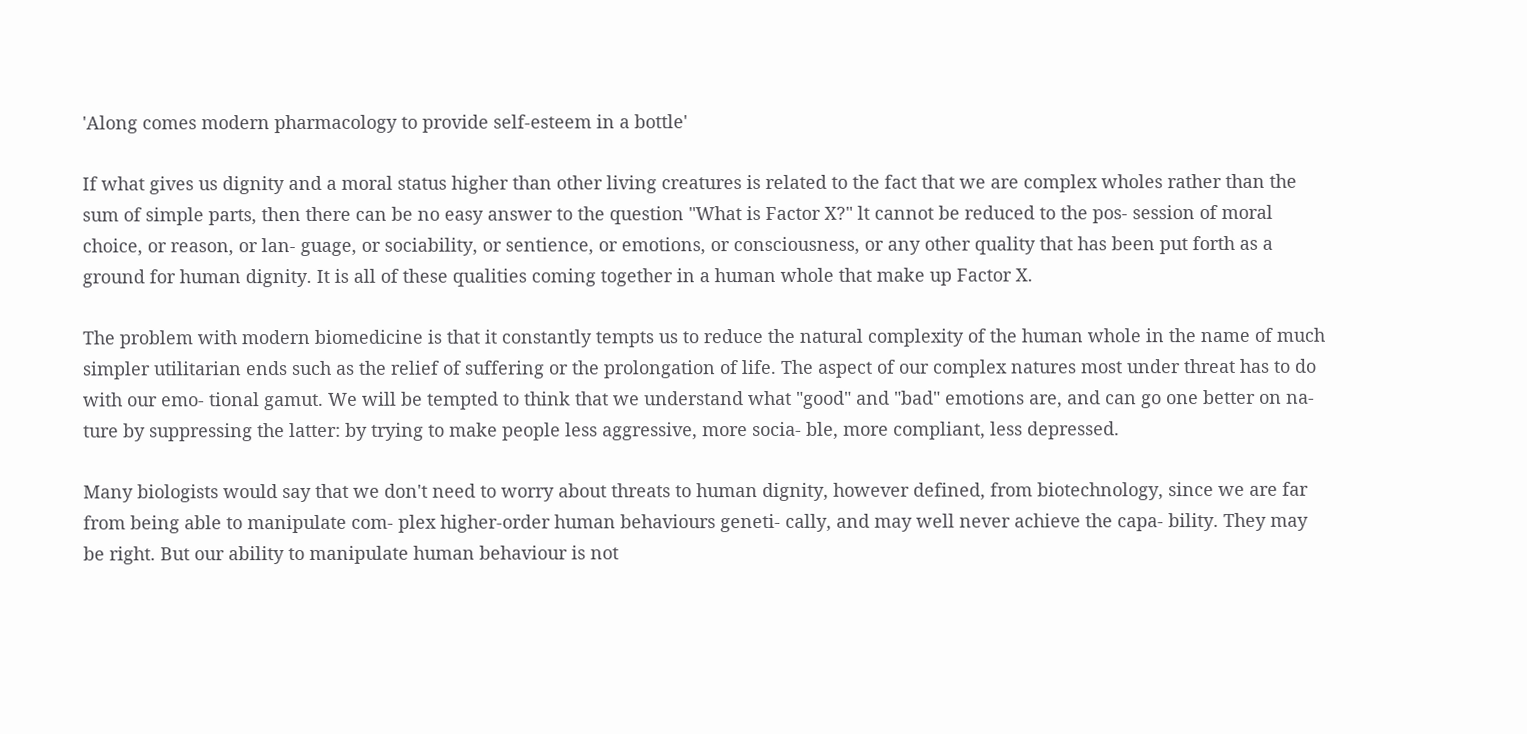'Along comes modern pharmacology to provide self-esteem in a bottle'

If what gives us dignity and a moral status higher than other living creatures is related to the fact that we are complex wholes rather than the sum of simple parts, then there can be no easy answer to the question "What is Factor X?" lt cannot be reduced to the pos- session of moral choice, or reason, or lan- guage, or sociability, or sentience, or emotions, or consciousness, or any other quality that has been put forth as a ground for human dignity. It is all of these qualities coming together in a human whole that make up Factor X.

The problem with modern biomedicine is that it constantly tempts us to reduce the natural complexity of the human whole in the name of much simpler utilitarian ends such as the relief of suffering or the prolongation of life. The aspect of our complex natures most under threat has to do with our emo- tional gamut. We will be tempted to think that we understand what "good" and "bad" emotions are, and can go one better on na- ture by suppressing the latter: by trying to make people less aggressive, more socia- ble, more compliant, less depressed.

Many biologists would say that we don't need to worry about threats to human dignity, however defined, from biotechnology, since we are far from being able to manipulate com- plex higher-order human behaviours geneti- cally, and may well never achieve the capa- bility. They may be right. But our ability to manipulate human behaviour is not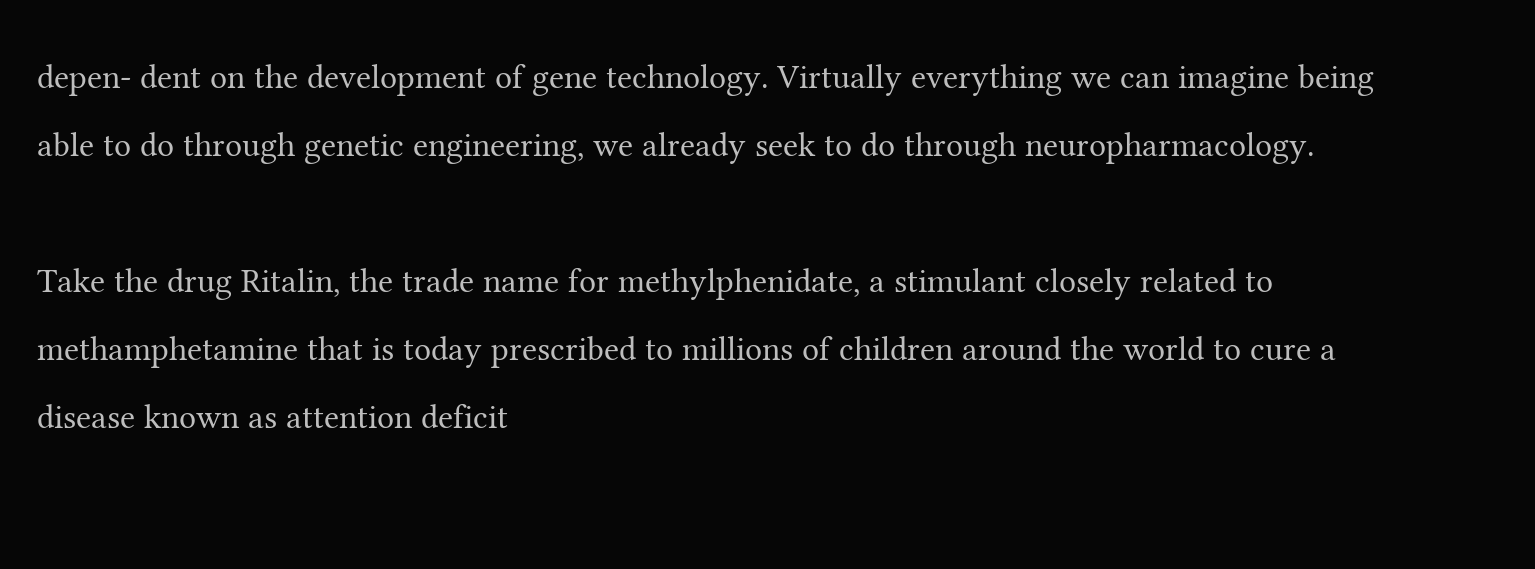depen- dent on the development of gene technology. Virtually everything we can imagine being able to do through genetic engineering, we already seek to do through neuropharmacology.

Take the drug Ritalin, the trade name for methylphenidate, a stimulant closely related to methamphetamine that is today prescribed to millions of children around the world to cure a disease known as attention deficit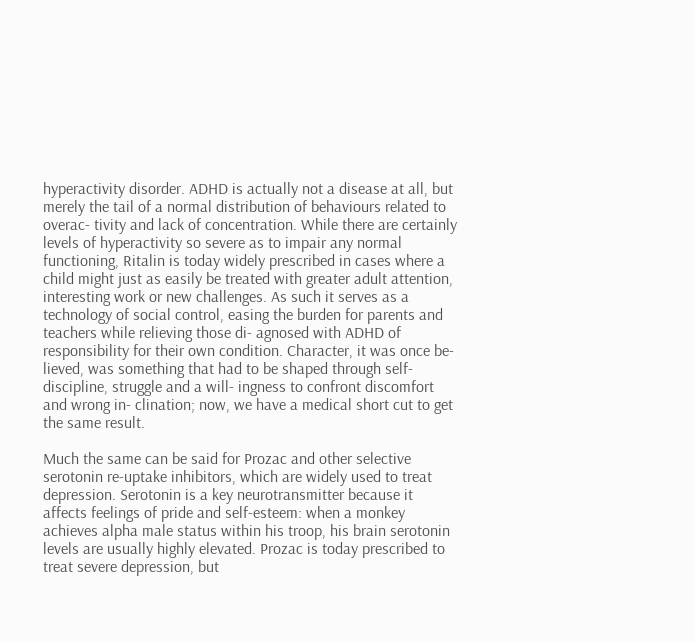hyperactivity disorder. ADHD is actually not a disease at all, but merely the tail of a normal distribution of behaviours related to overac- tivity and lack of concentration. While there are certainly levels of hyperactivity so severe as to impair any normal functioning, Ritalin is today widely prescribed in cases where a child might just as easily be treated with greater adult attention, interesting work or new challenges. As such it serves as a technology of social control, easing the burden for parents and teachers while relieving those di- agnosed with ADHD of responsibility for their own condition. Character, it was once be- lieved, was something that had to be shaped through self-discipline, struggle and a will- ingness to confront discomfort and wrong in- clination; now, we have a medical short cut to get the same result.

Much the same can be said for Prozac and other selective serotonin re-uptake inhibitors, which are widely used to treat depression. Serotonin is a key neurotransmitter because it affects feelings of pride and self-esteem: when a monkey achieves alpha male status within his troop, his brain serotonin levels are usually highly elevated. Prozac is today prescribed to treat severe depression, but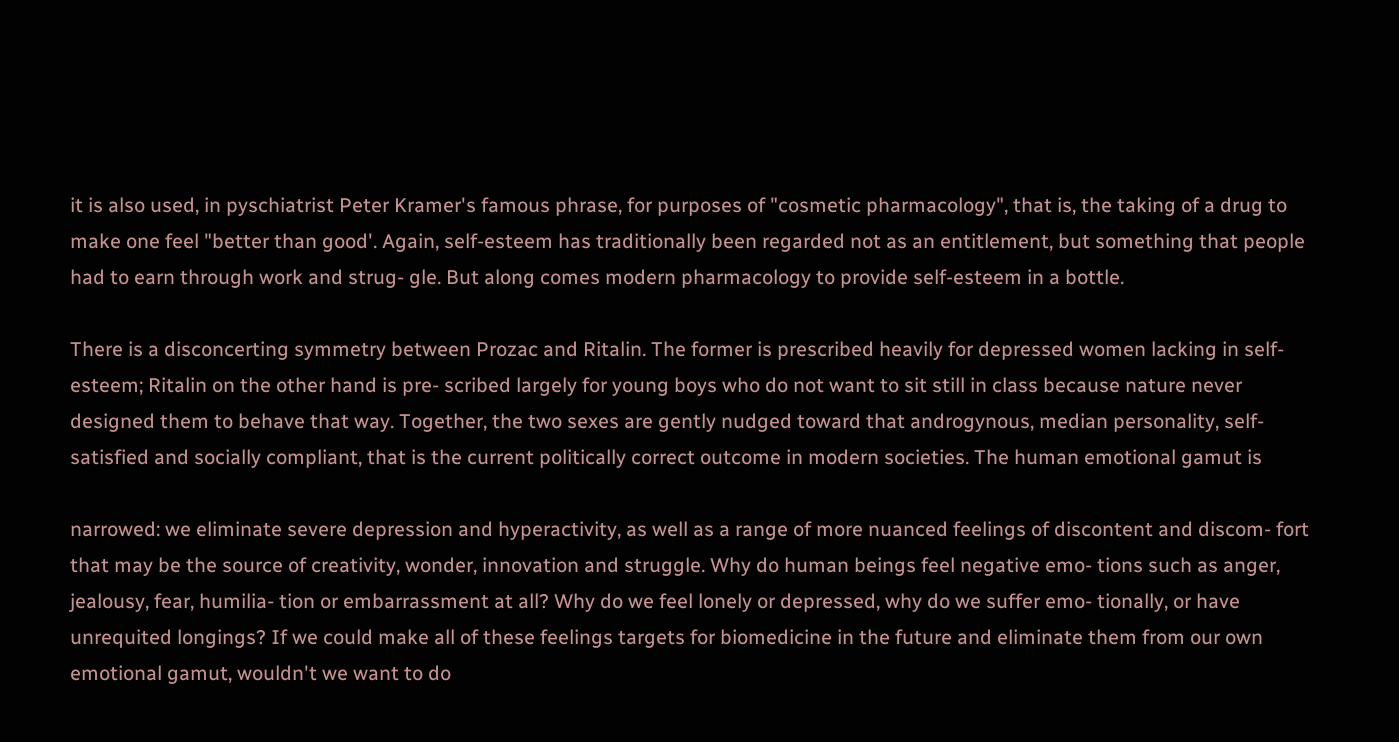it is also used, in pyschiatrist Peter Kramer's famous phrase, for purposes of "cosmetic pharmacology", that is, the taking of a drug to make one feel "better than good'. Again, self-esteem has traditionally been regarded not as an entitlement, but something that people had to earn through work and strug- gle. But along comes modern pharmacology to provide self-esteem in a bottle.

There is a disconcerting symmetry between Prozac and Ritalin. The former is prescribed heavily for depressed women lacking in self- esteem; Ritalin on the other hand is pre- scribed largely for young boys who do not want to sit still in class because nature never designed them to behave that way. Together, the two sexes are gently nudged toward that androgynous, median personality, self- satisfied and socially compliant, that is the current politically correct outcome in modern societies. The human emotional gamut is

narrowed: we eliminate severe depression and hyperactivity, as well as a range of more nuanced feelings of discontent and discom- fort that may be the source of creativity, wonder, innovation and struggle. Why do human beings feel negative emo- tions such as anger, jealousy, fear, humilia- tion or embarrassment at all? Why do we feel lonely or depressed, why do we suffer emo- tionally, or have unrequited longings? If we could make all of these feelings targets for biomedicine in the future and eliminate them from our own emotional gamut, wouldn't we want to do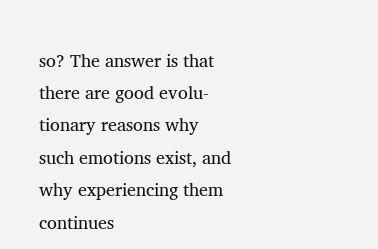so? The answer is that there are good evolu- tionary reasons why such emotions exist, and why experiencing them continues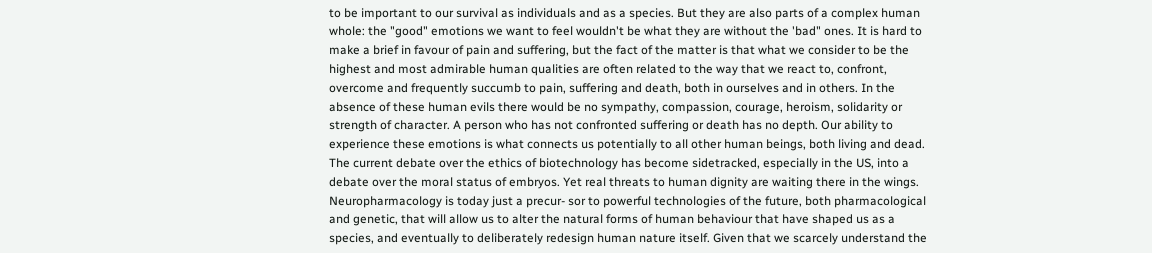to be important to our survival as individuals and as a species. But they are also parts of a complex human whole: the "good" emotions we want to feel wouldn't be what they are without the 'bad" ones. It is hard to make a brief in favour of pain and suffering, but the fact of the matter is that what we consider to be the highest and most admirable human qualities are often related to the way that we react to, confront, overcome and frequently succumb to pain, suffering and death, both in ourselves and in others. In the absence of these human evils there would be no sympathy, compassion, courage, heroism, solidarity or strength of character. A person who has not confronted suffering or death has no depth. Our ability to experience these emotions is what connects us potentially to all other human beings, both living and dead. The current debate over the ethics of biotechnology has become sidetracked, especially in the US, into a debate over the moral status of embryos. Yet real threats to human dignity are waiting there in the wings. Neuropharmacology is today just a precur- sor to powerful technologies of the future, both pharmacological and genetic, that will allow us to alter the natural forms of human behaviour that have shaped us as a species, and eventually to deliberately redesign human nature itself. Given that we scarcely understand the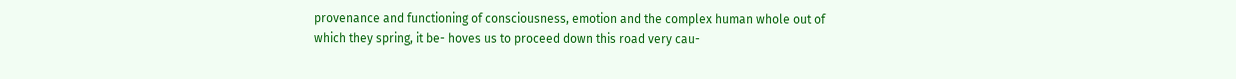provenance and functioning of consciousness, emotion and the complex human whole out of which they spring, it be- hoves us to proceed down this road very cau-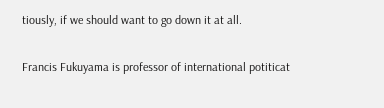tiously, if we should want to go down it at all.

Francis Fukuyama is professor of international potiticat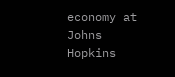economy at Johns Hopkins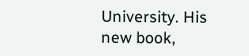University. His new book,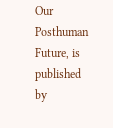Our Posthuman Future, is published by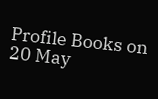Profile Books on 20 May